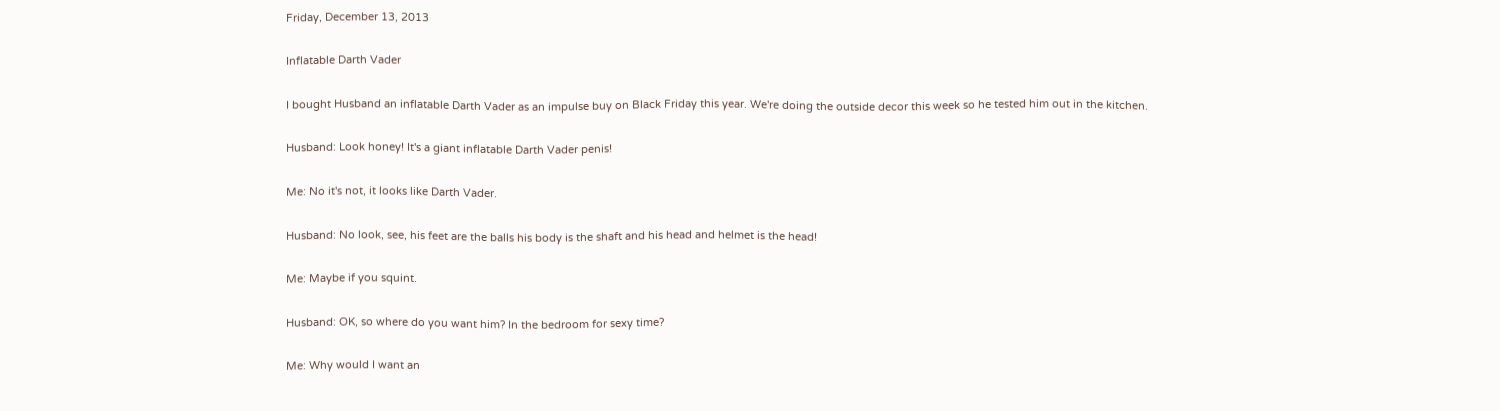Friday, December 13, 2013

Inflatable Darth Vader

I bought Husband an inflatable Darth Vader as an impulse buy on Black Friday this year. We're doing the outside decor this week so he tested him out in the kitchen.

Husband: Look honey! It's a giant inflatable Darth Vader penis!

Me: No it's not, it looks like Darth Vader.

Husband: No look, see, his feet are the balls his body is the shaft and his head and helmet is the head!

Me: Maybe if you squint.

Husband: OK, so where do you want him? In the bedroom for sexy time?

Me: Why would I want an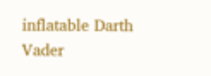inflatable Darth Vader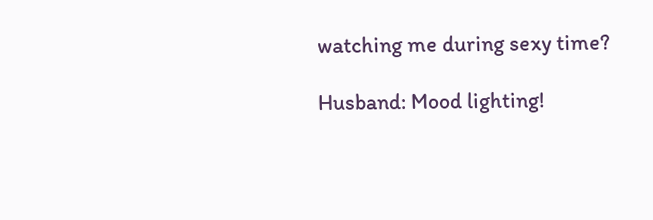watching me during sexy time?

Husband: Mood lighting!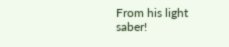From his light saber!